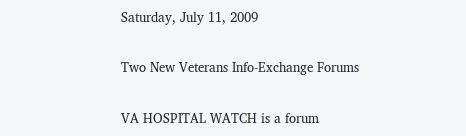Saturday, July 11, 2009

Two New Veterans Info-Exchange Forums

VA HOSPITAL WATCH is a forum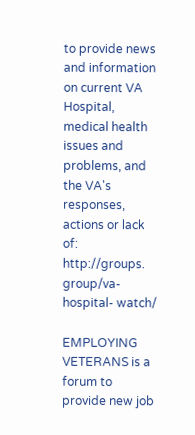to provide news and information on current VA Hospital, medical health issues and problems, and the VA's responses, actions or lack of:
http://groups. group/va- hospital- watch/

EMPLOYING VETERANS is a forum to provide new job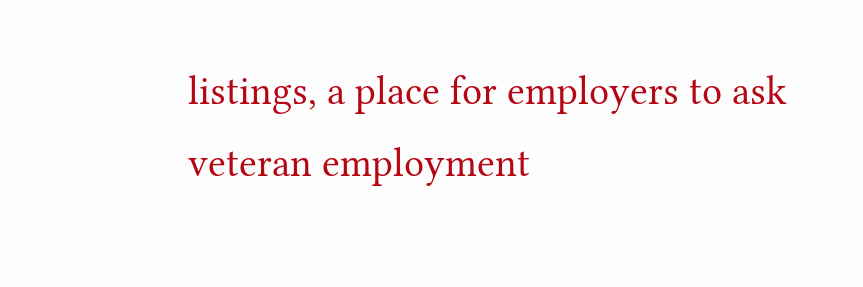listings, a place for employers to ask veteran employment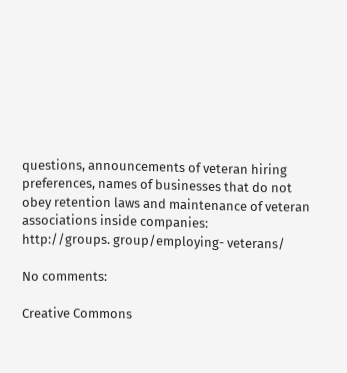questions, announcements of veteran hiring preferences, names of businesses that do not obey retention laws and maintenance of veteran associations inside companies:
http://groups. group/employing- veterans/

No comments:

Creative Commons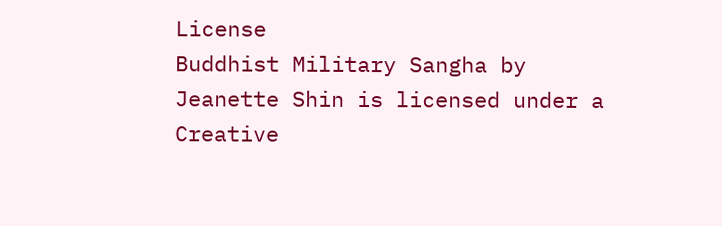License
Buddhist Military Sangha by Jeanette Shin is licensed under a Creative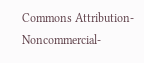Commons Attribution-Noncommercial-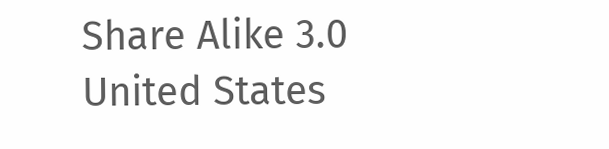Share Alike 3.0 United States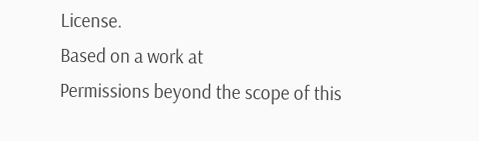License.
Based on a work at
Permissions beyond the scope of this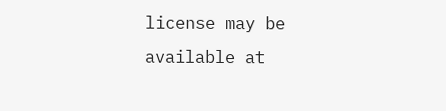license may be available at